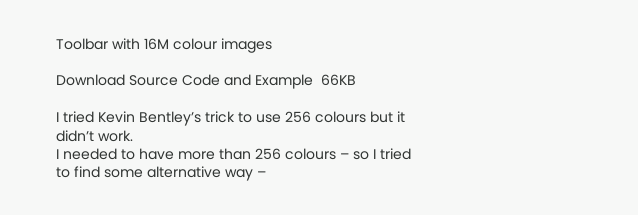Toolbar with 16M colour images

Download Source Code and Example  66KB

I tried Kevin Bentley’s trick to use 256 colours but it didn’t work.
I needed to have more than 256 colours – so I tried to find some alternative way –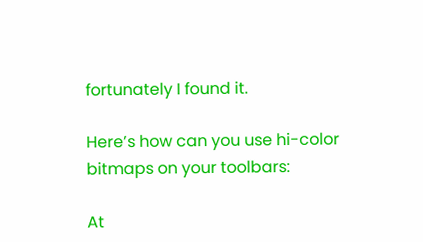fortunately I found it.

Here’s how can you use hi-color bitmaps on your toolbars:

At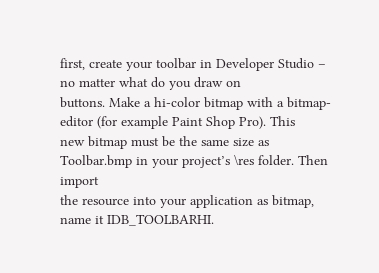first, create your toolbar in Developer Studio – no matter what do you draw on
buttons. Make a hi-color bitmap with a bitmap-editor (for example Paint Shop Pro). This
new bitmap must be the same size as Toolbar.bmp in your project’s \res folder. Then import
the resource into your application as bitmap, name it IDB_TOOLBARHI.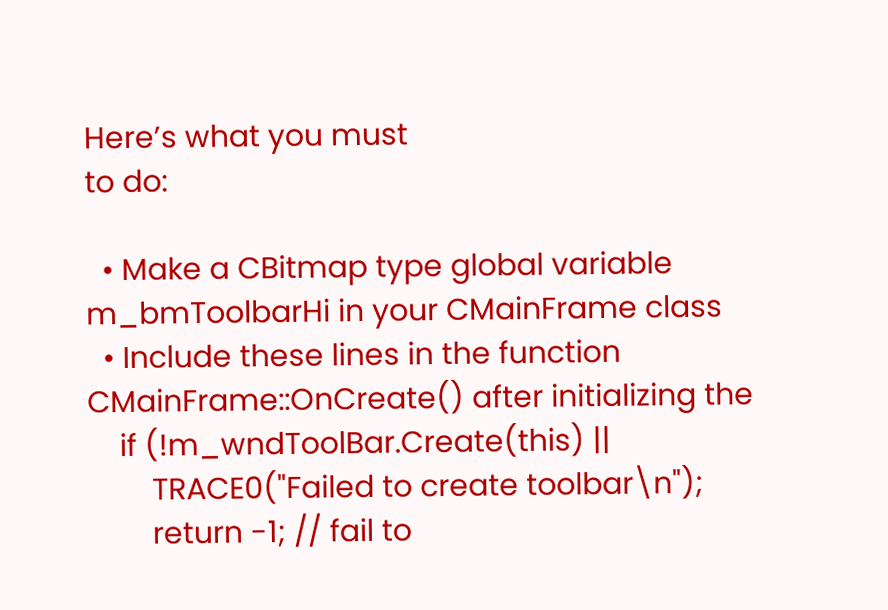Here’s what you must
to do:

  • Make a CBitmap type global variable m_bmToolbarHi in your CMainFrame class
  • Include these lines in the function CMainFrame::OnCreate() after initializing the
    if (!m_wndToolBar.Create(this) ||
        TRACE0("Failed to create toolbar\n");
        return -1; // fail to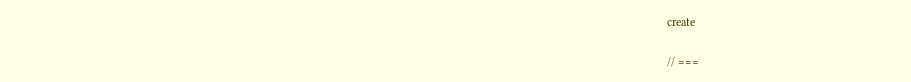create

// ===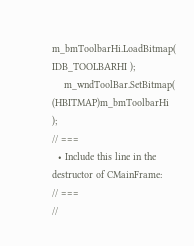m_bmToolbarHi.LoadBitmap( IDB_TOOLBARHI );
    m_wndToolBar.SetBitmap( (HBITMAP)m_bmToolbarHi );
// ===
  • Include this line in the destructor of CMainFrame:
// ===
//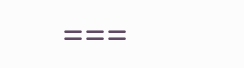===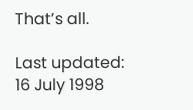That’s all.

Last updated: 16 July 1998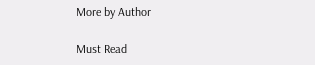More by Author

Must Read